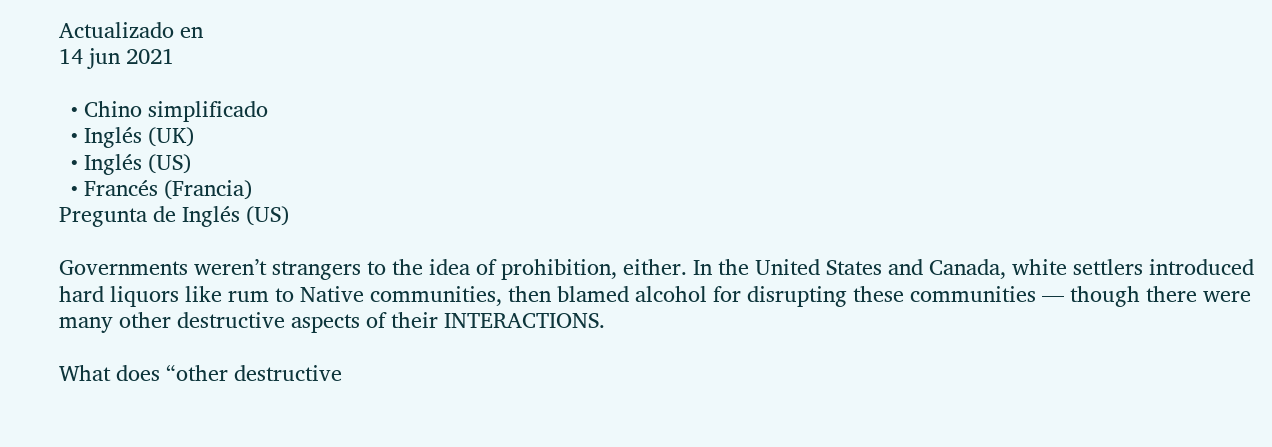Actualizado en
14 jun 2021

  • Chino simplificado
  • Inglés (UK)
  • Inglés (US)
  • Francés (Francia)
Pregunta de Inglés (US)

Governments weren’t strangers to the idea of prohibition, either. In the United States and Canada, white settlers introduced hard liquors like rum to Native communities, then blamed alcohol for disrupting these communities — though there were many other destructive aspects of their INTERACTIONS.

What does “other destructive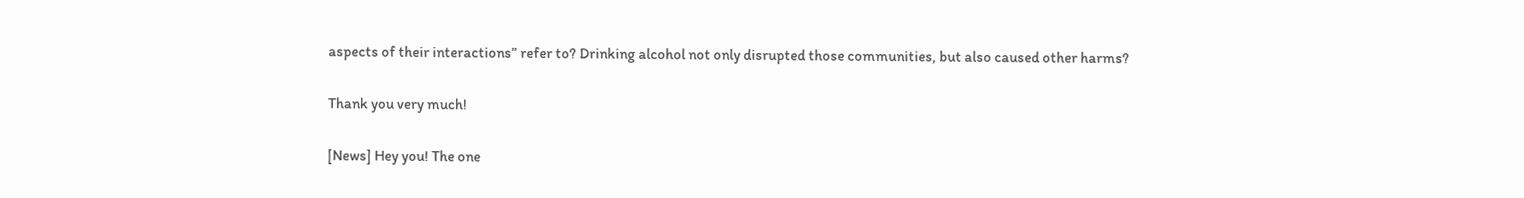aspects of their interactions” refer to? Drinking alcohol not only disrupted those communities, but also caused other harms?

Thank you very much!

[News] Hey you! The one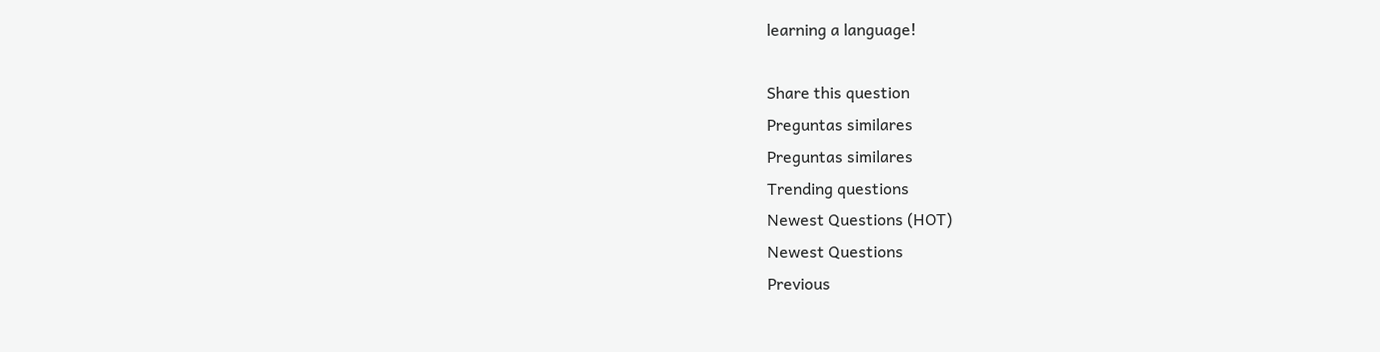learning a language!

Share this question
Preguntas similares
Preguntas similares
Trending questions
Newest Questions (HOT)
Newest Questions
Previous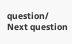question/ Next question